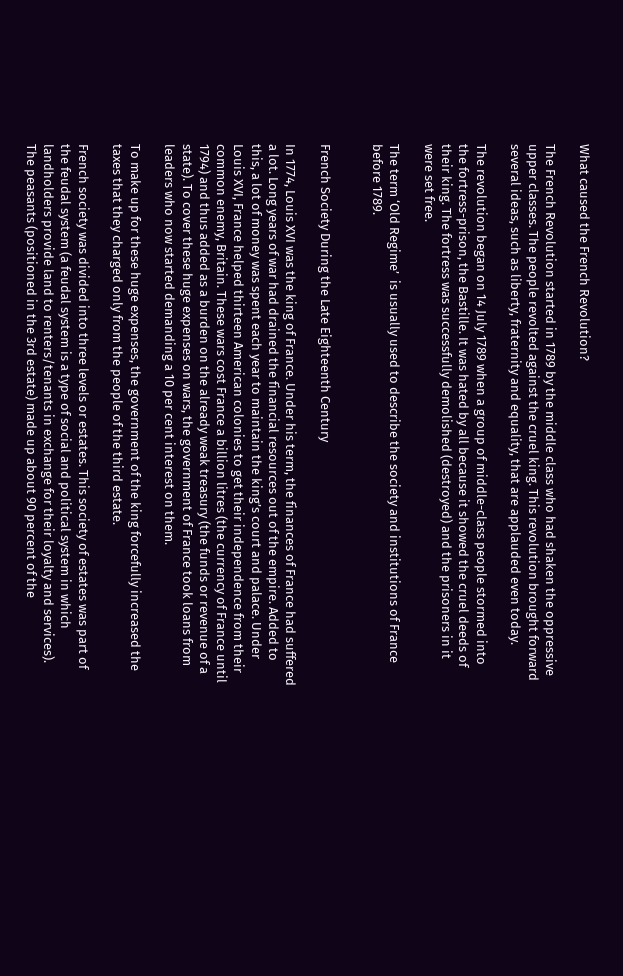What caused the French Revolution?

The French Revolution started in 1789 by the middle class who had shaken the oppressive upper classes. The people revolted against the cruel king. This revolution brought forward several ideas, such as liberty, fraternity and equality, that are applauded even today.

The revolution began on 14 July 1789 when a group of middle-class people stormed into the fortress-prison, the Bastille. It was hated by all because it showed the cruel deeds of their king. The fortress was successfully demolished (destroyed) and the prisoners in it were set free.

The term ‘Old Regime’  is usually used to describe the society and institutions of France before 1789.


French Society During the Late Eighteenth Century

In 1774, Louis XVI was the king of France. Under his term, the finances of France had suffered a lot. Long years of war had drained the financial resources out of the empire. Added to this, a lot of money was spent each year to maintain the king’s court and palace. Under Louis XVI, France helped thirteen American colonies to get their independence from their common enemy, Britain. These wars cost France a billion litres (the currency of France until 1794) and thus added as a burden on the already weak treasury (the funds or revenue of a state). To cover these huge expenses on wars, the government of France took loans from leaders who now started demanding a 10 per cent interest on them.

To make up for these huge expenses, the government of the king forcefully increased the taxes that they charged only from the people of the third estate.

French society was divided into three levels or estates. This society of estates was part of the feudal system (a feudal system is a type of social and political system in which landholders provide land to renters/tenants in exchange for their loyalty and services). The peasants (positioned in the 3rd estate) made up about 90 percent of the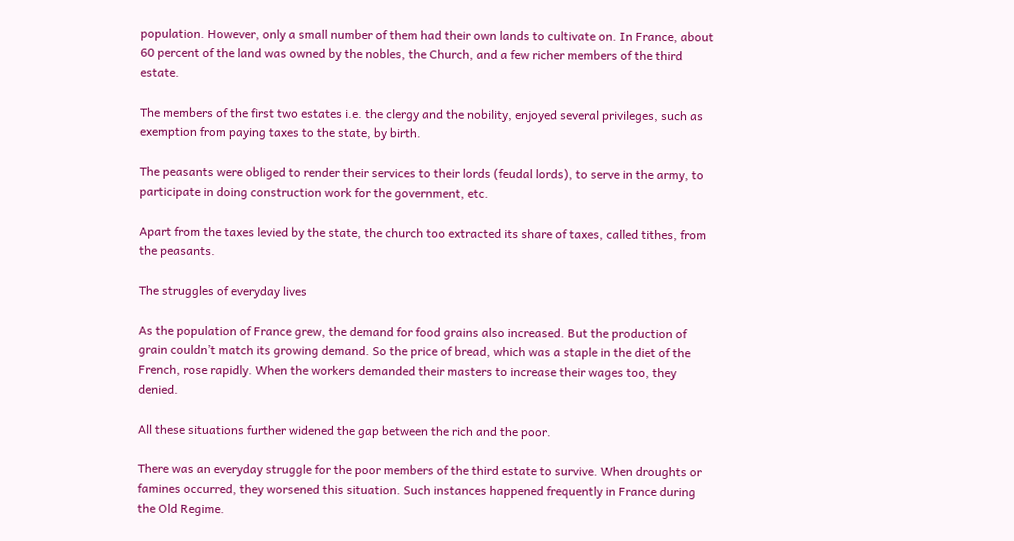population. However, only a small number of them had their own lands to cultivate on. In France, about 60 percent of the land was owned by the nobles, the Church, and a few richer members of the third estate.

The members of the first two estates i.e. the clergy and the nobility, enjoyed several privileges, such as exemption from paying taxes to the state, by birth.

The peasants were obliged to render their services to their lords (feudal lords), to serve in the army, to participate in doing construction work for the government, etc.

Apart from the taxes levied by the state, the church too extracted its share of taxes, called tithes, from the peasants.

The struggles of everyday lives

As the population of France grew, the demand for food grains also increased. But the production of grain couldn’t match its growing demand. So the price of bread, which was a staple in the diet of the French, rose rapidly. When the workers demanded their masters to increase their wages too, they denied.

All these situations further widened the gap between the rich and the poor.

There was an everyday struggle for the poor members of the third estate to survive. When droughts or famines occurred, they worsened this situation. Such instances happened frequently in France during the Old Regime.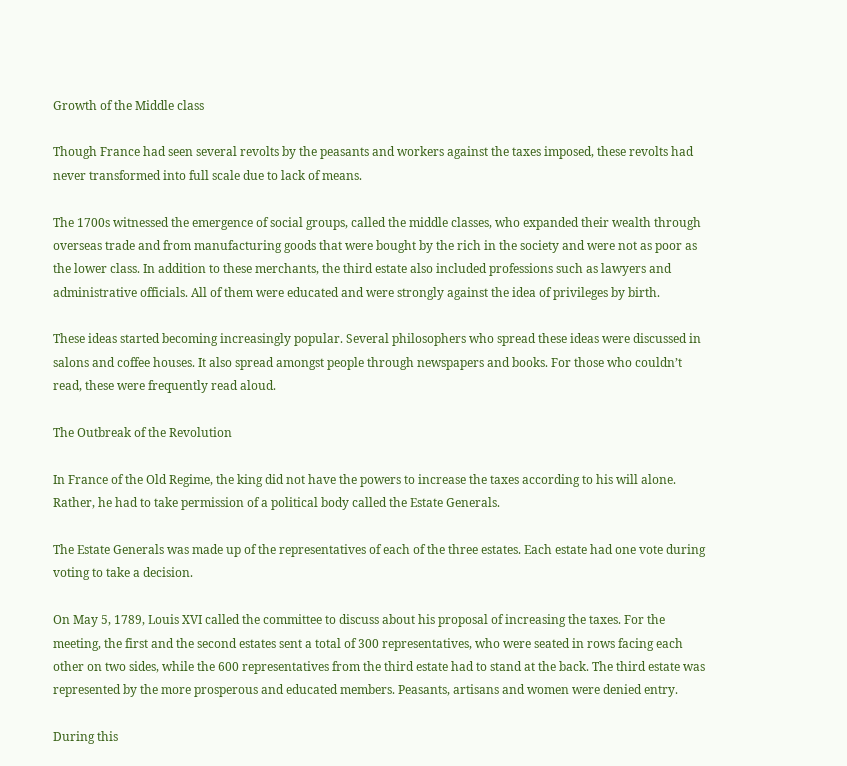Growth of the Middle class

Though France had seen several revolts by the peasants and workers against the taxes imposed, these revolts had never transformed into full scale due to lack of means.

The 1700s witnessed the emergence of social groups, called the middle classes, who expanded their wealth through overseas trade and from manufacturing goods that were bought by the rich in the society and were not as poor as the lower class. In addition to these merchants, the third estate also included professions such as lawyers and administrative officials. All of them were educated and were strongly against the idea of privileges by birth.

These ideas started becoming increasingly popular. Several philosophers who spread these ideas were discussed in salons and coffee houses. It also spread amongst people through newspapers and books. For those who couldn’t read, these were frequently read aloud.

The Outbreak of the Revolution

In France of the Old Regime, the king did not have the powers to increase the taxes according to his will alone. Rather, he had to take permission of a political body called the Estate Generals.

The Estate Generals was made up of the representatives of each of the three estates. Each estate had one vote during voting to take a decision.

On May 5, 1789, Louis XVI called the committee to discuss about his proposal of increasing the taxes. For the meeting, the first and the second estates sent a total of 300 representatives, who were seated in rows facing each other on two sides, while the 600 representatives from the third estate had to stand at the back. The third estate was represented by the more prosperous and educated members. Peasants, artisans and women were denied entry.

During this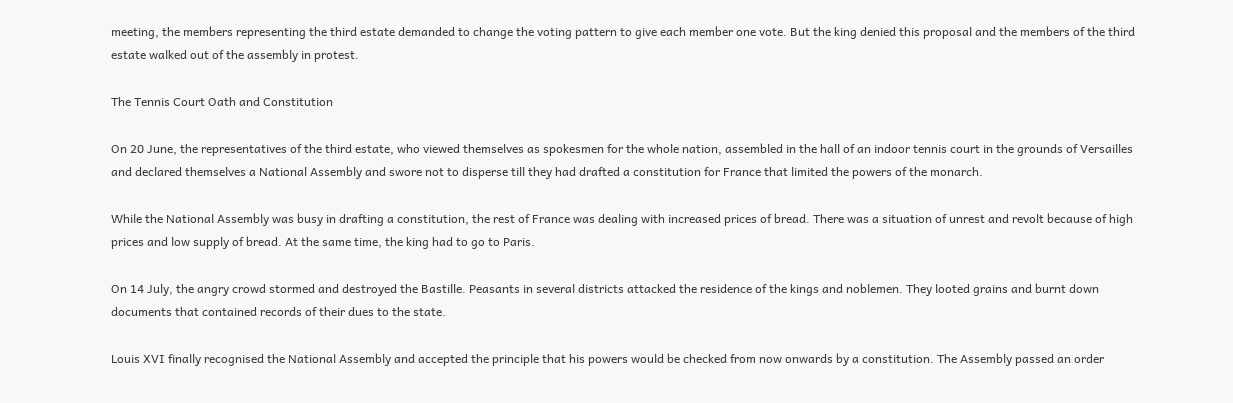meeting, the members representing the third estate demanded to change the voting pattern to give each member one vote. But the king denied this proposal and the members of the third estate walked out of the assembly in protest.

The Tennis Court Oath and Constitution

On 20 June, the representatives of the third estate, who viewed themselves as spokesmen for the whole nation, assembled in the hall of an indoor tennis court in the grounds of Versailles and declared themselves a National Assembly and swore not to disperse till they had drafted a constitution for France that limited the powers of the monarch.

While the National Assembly was busy in drafting a constitution, the rest of France was dealing with increased prices of bread. There was a situation of unrest and revolt because of high prices and low supply of bread. At the same time, the king had to go to Paris.

On 14 July, the angry crowd stormed and destroyed the Bastille. Peasants in several districts attacked the residence of the kings and noblemen. They looted grains and burnt down documents that contained records of their dues to the state.

Louis XVI finally recognised the National Assembly and accepted the principle that his powers would be checked from now onwards by a constitution. The Assembly passed an order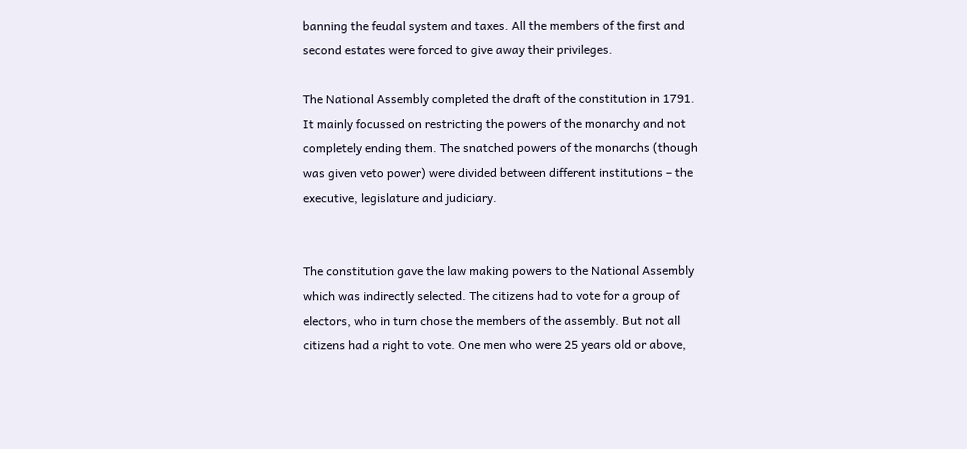banning the feudal system and taxes. All the members of the first and second estates were forced to give away their privileges.

The National Assembly completed the draft of the constitution in 1791. It mainly focussed on restricting the powers of the monarchy and not completely ending them. The snatched powers of the monarchs (though was given veto power) were divided between different institutions – the executive, legislature and judiciary.


The constitution gave the law making powers to the National Assembly which was indirectly selected. The citizens had to vote for a group of electors, who in turn chose the members of the assembly. But not all citizens had a right to vote. One men who were 25 years old or above,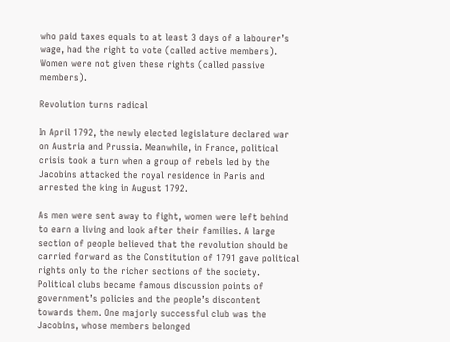who paid taxes equals to at least 3 days of a labourer’s wage, had the right to vote (called active members). Women were not given these rights (called passive members).

Revolution turns radical

In April 1792, the newly elected legislature declared war on Austria and Prussia. Meanwhile, in France, political crisis took a turn when a group of rebels led by the Jacobins attacked the royal residence in Paris and arrested the king in August 1792.

As men were sent away to fight, women were left behind to earn a living and look after their families. A large section of people believed that the revolution should be carried forward as the Constitution of 1791 gave political rights only to the richer sections of the society. Political clubs became famous discussion points of government’s policies and the people’s discontent towards them. One majorly successful club was the Jacobins, whose members belonged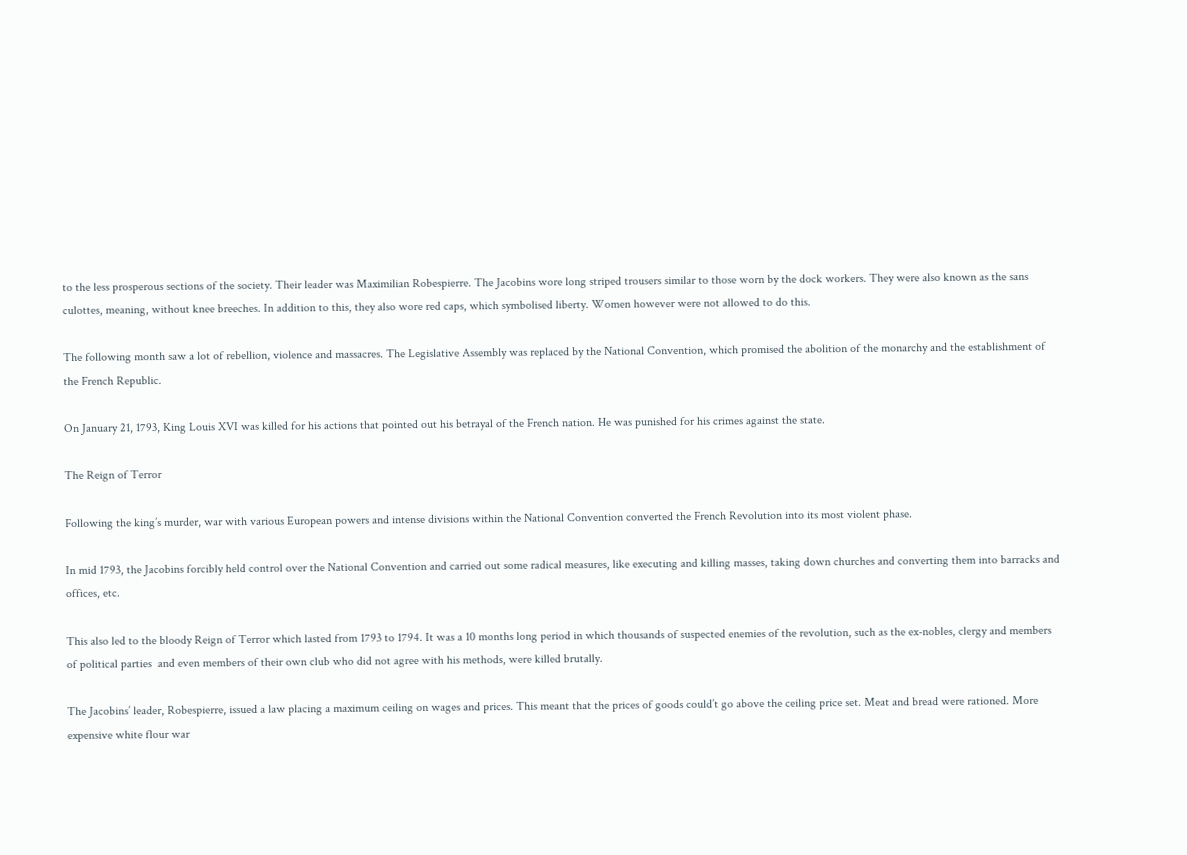to the less prosperous sections of the society. Their leader was Maximilian Robespierre. The Jacobins wore long striped trousers similar to those worn by the dock workers. They were also known as the sans culottes, meaning, without knee breeches. In addition to this, they also wore red caps, which symbolised liberty. Women however were not allowed to do this.

The following month saw a lot of rebellion, violence and massacres. The Legislative Assembly was replaced by the National Convention, which promised the abolition of the monarchy and the establishment of the French Republic.

On January 21, 1793, King Louis XVI was killed for his actions that pointed out his betrayal of the French nation. He was punished for his crimes against the state.

The Reign of Terror

Following the king’s murder, war with various European powers and intense divisions within the National Convention converted the French Revolution into its most violent phase.

In mid 1793, the Jacobins forcibly held control over the National Convention and carried out some radical measures, like executing and killing masses, taking down churches and converting them into barracks and offices, etc.

This also led to the bloody Reign of Terror which lasted from 1793 to 1794. It was a 10 months long period in which thousands of suspected enemies of the revolution, such as the ex-nobles, clergy and members of political parties  and even members of their own club who did not agree with his methods, were killed brutally.

The Jacobins’ leader, Robespierre, issued a law placing a maximum ceiling on wages and prices. This meant that the prices of goods could’t go above the ceiling price set. Meat and bread were rationed. More expensive white flour war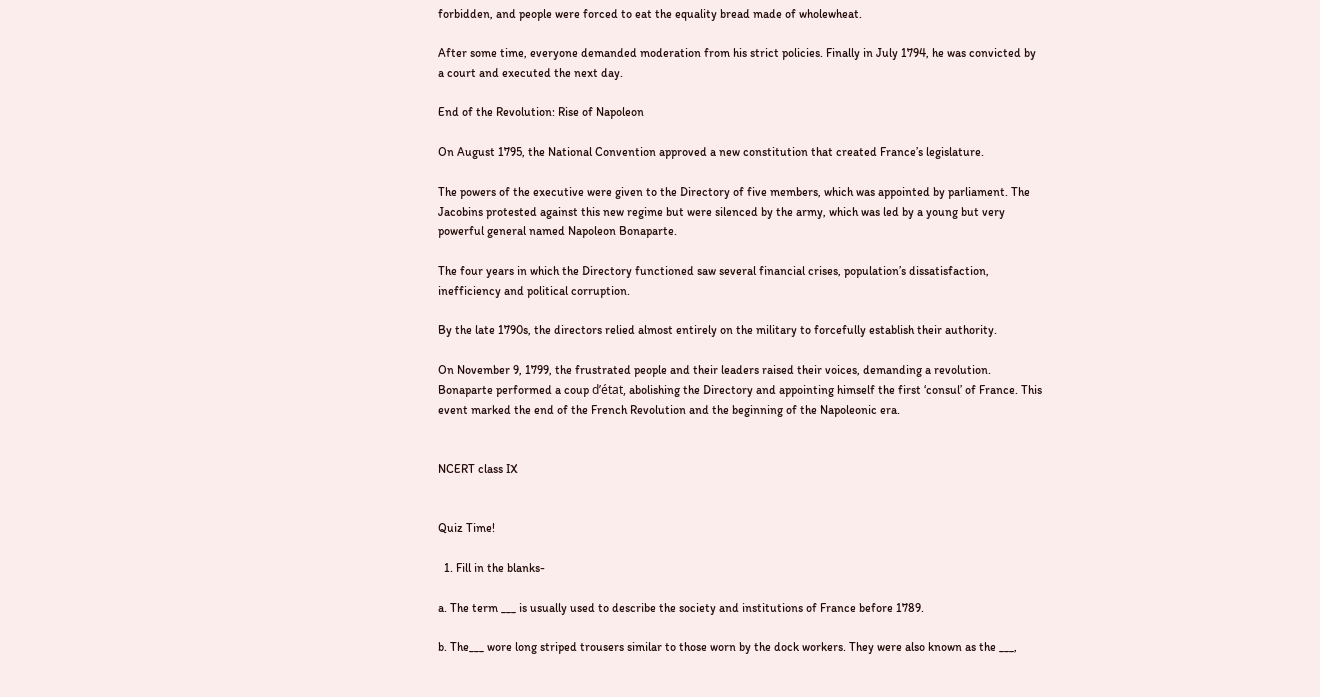forbidden, and people were forced to eat the equality bread made of wholewheat.

After some time, everyone demanded moderation from his strict policies. Finally in July 1794, he was convicted by a court and executed the next day.

End of the Revolution: Rise of Napoleon

On August 1795, the National Convention approved a new constitution that created France’s legislature.

The powers of the executive were given to the Directory of five members, which was appointed by parliament. The Jacobins protested against this new regime but were silenced by the army, which was led by a young but very powerful general named Napoleon Bonaparte.

The four years in which the Directory functioned saw several financial crises, population’s dissatisfaction, inefficiency and political corruption.

By the late 1790s, the directors relied almost entirely on the military to forcefully establish their authority.

On November 9, 1799, the frustrated people and their leaders raised their voices, demanding a revolution. Bonaparte performed a coup d’état, abolishing the Directory and appointing himself the first ‘consul’ of France. This event marked the end of the French Revolution and the beginning of the Napoleonic era.


NCERT class IX


Quiz Time!

  1. Fill in the blanks-

a. The term ___ is usually used to describe the society and institutions of France before 1789.

b. The___ wore long striped trousers similar to those worn by the dock workers. They were also known as the ___,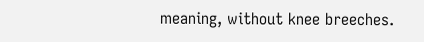meaning, without knee breeches.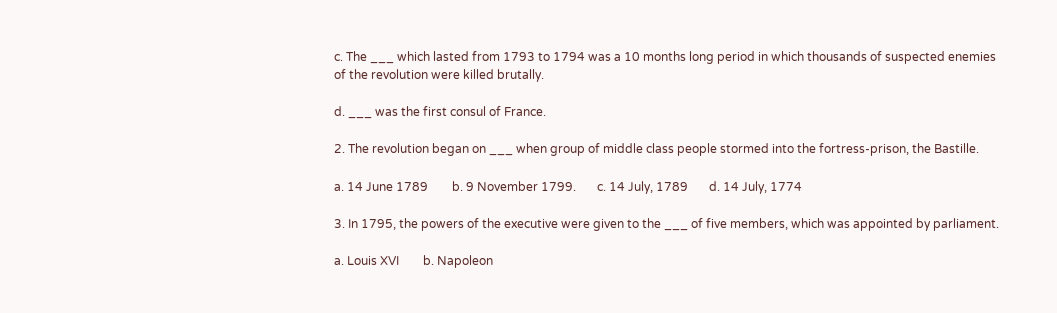c. The ___ which lasted from 1793 to 1794 was a 10 months long period in which thousands of suspected enemies of the revolution were killed brutally.

d. ___ was the first consul of France.

2. The revolution began on ___ when group of middle class people stormed into the fortress-prison, the Bastille.

a. 14 June 1789        b. 9 November 1799.       c. 14 July, 1789       d. 14 July, 1774

3. In 1795, the powers of the executive were given to the ___ of five members, which was appointed by parliament.

a. Louis XVI        b. Napoleon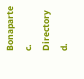Bonaparte         c. Directory          d.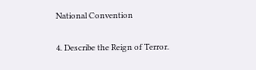National Convention

4. Describe the Reign of Terror.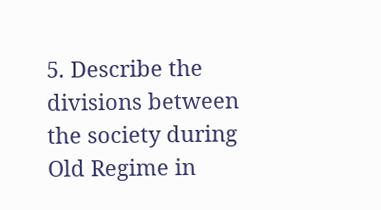5. Describe the divisions between the society during Old Regime in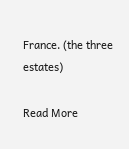France. (the three estates)

Read More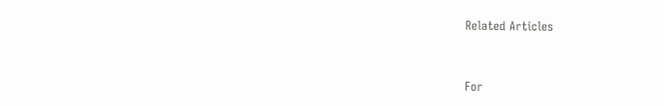Related Articles


For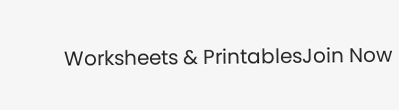Worksheets & PrintablesJoin Now